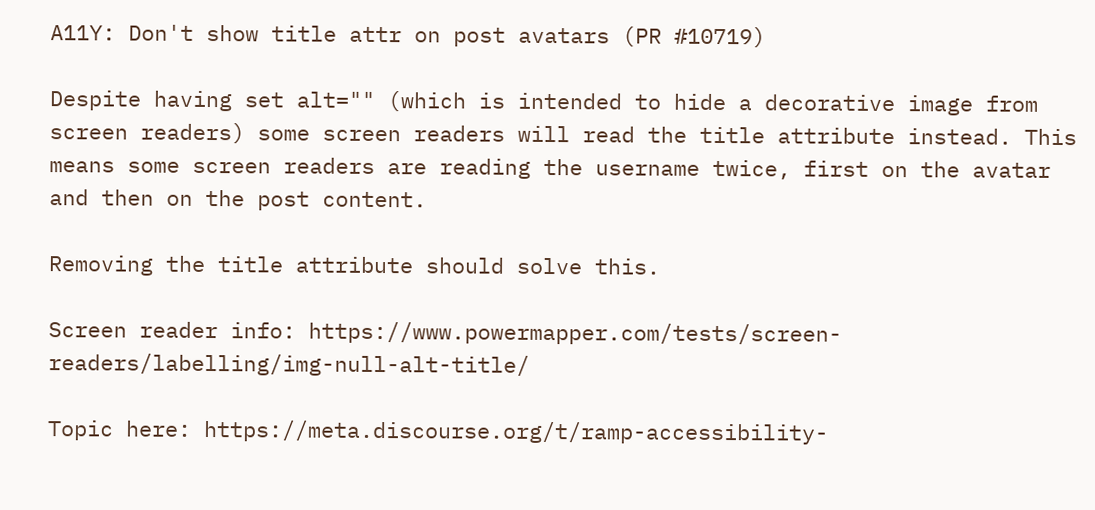A11Y: Don't show title attr on post avatars (PR #10719)

Despite having set alt="" (which is intended to hide a decorative image from screen readers) some screen readers will read the title attribute instead. This means some screen readers are reading the username twice, first on the avatar and then on the post content.

Removing the title attribute should solve this.

Screen reader info: https://www.powermapper.com/tests/screen-readers/labelling/img-null-alt-title/

Topic here: https://meta.discourse.org/t/ramp-accessibility-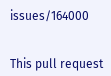issues/164000


This pull request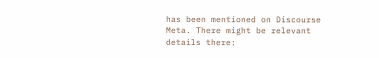has been mentioned on Discourse Meta. There might be relevant details there: